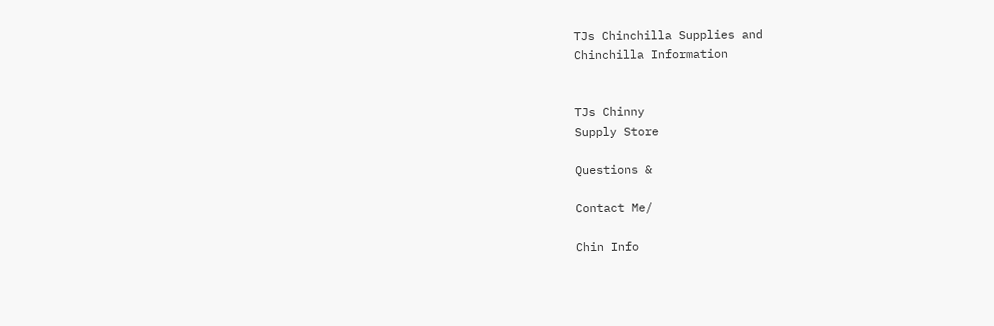TJs Chinchilla Supplies and
Chinchilla Information


TJs Chinny
Supply Store

Questions &

Contact Me/

Chin Info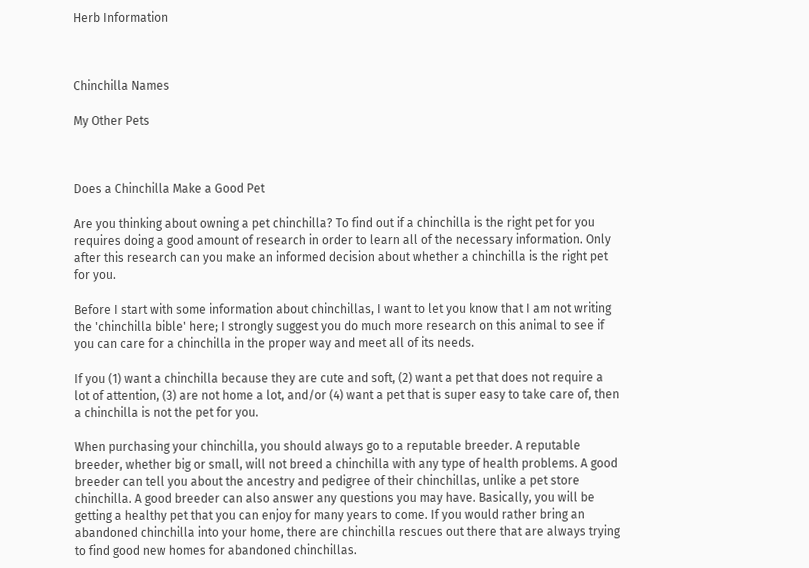Herb Information



Chinchilla Names

My Other Pets



Does a Chinchilla Make a Good Pet

Are you thinking about owning a pet chinchilla? To find out if a chinchilla is the right pet for you requires doing a good amount of research in order to learn all of the necessary information. Only after this research can you make an informed decision about whether a chinchilla is the right pet for you.

Before I start with some information about chinchillas, I want to let you know that I am not writing the 'chinchilla bible' here; I strongly suggest you do much more research on this animal to see if you can care for a chinchilla in the proper way and meet all of its needs.

If you (1) want a chinchilla because they are cute and soft, (2) want a pet that does not require a lot of attention, (3) are not home a lot, and/or (4) want a pet that is super easy to take care of, then a chinchilla is not the pet for you.

When purchasing your chinchilla, you should always go to a reputable breeder. A reputable breeder, whether big or small, will not breed a chinchilla with any type of health problems. A good breeder can tell you about the ancestry and pedigree of their chinchillas, unlike a pet store chinchilla. A good breeder can also answer any questions you may have. Basically, you will be getting a healthy pet that you can enjoy for many years to come. If you would rather bring an abandoned chinchilla into your home, there are chinchilla rescues out there that are always trying to find good new homes for abandoned chinchillas.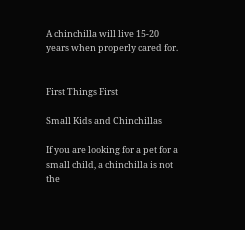A chinchilla will live 15-20 years when properly cared for.


First Things First

Small Kids and Chinchillas

If you are looking for a pet for a small child, a chinchilla is not the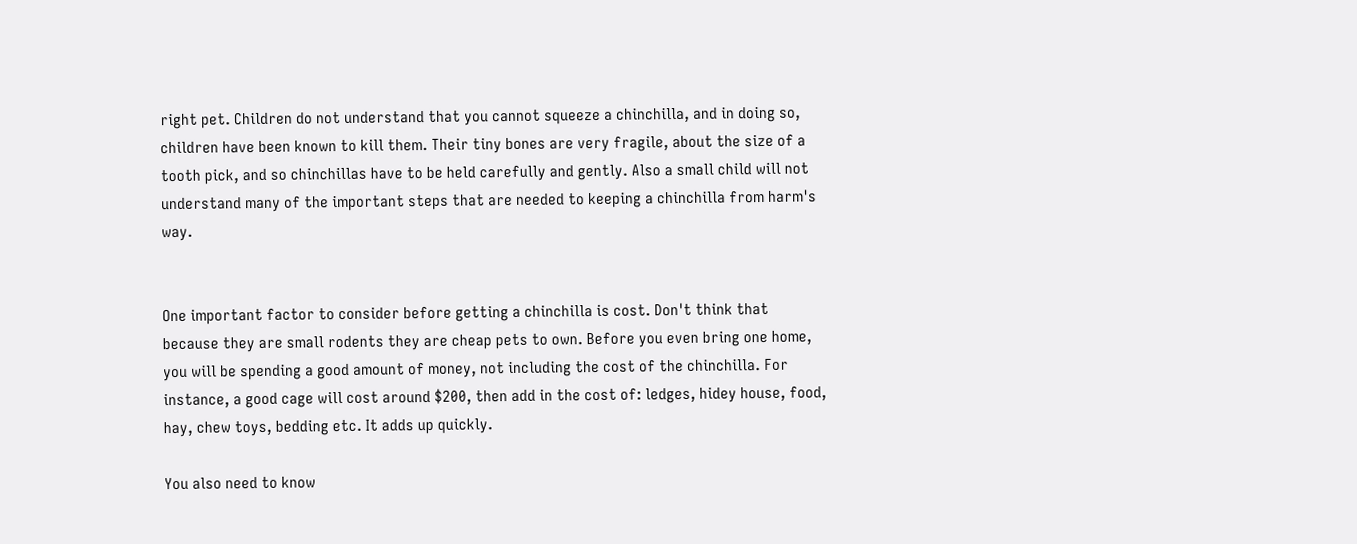right pet. Children do not understand that you cannot squeeze a chinchilla, and in doing so, children have been known to kill them. Their tiny bones are very fragile, about the size of a tooth pick, and so chinchillas have to be held carefully and gently. Also a small child will not understand many of the important steps that are needed to keeping a chinchilla from harm's way.


One important factor to consider before getting a chinchilla is cost. Don't think that because they are small rodents they are cheap pets to own. Before you even bring one home, you will be spending a good amount of money, not including the cost of the chinchilla. For instance, a good cage will cost around $200, then add in the cost of: ledges, hidey house, food, hay, chew toys, bedding etc. It adds up quickly.

You also need to know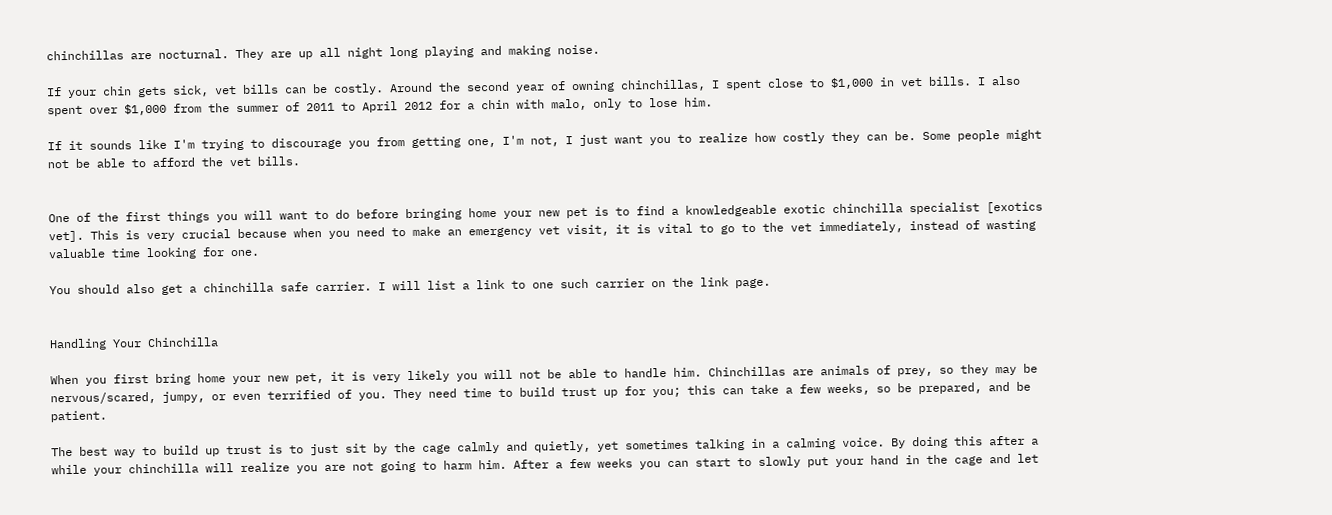chinchillas are nocturnal. They are up all night long playing and making noise.

If your chin gets sick, vet bills can be costly. Around the second year of owning chinchillas, I spent close to $1,000 in vet bills. I also spent over $1,000 from the summer of 2011 to April 2012 for a chin with malo, only to lose him.

If it sounds like I'm trying to discourage you from getting one, I'm not, I just want you to realize how costly they can be. Some people might not be able to afford the vet bills.


One of the first things you will want to do before bringing home your new pet is to find a knowledgeable exotic chinchilla specialist [exotics vet]. This is very crucial because when you need to make an emergency vet visit, it is vital to go to the vet immediately, instead of wasting valuable time looking for one.

You should also get a chinchilla safe carrier. I will list a link to one such carrier on the link page.


Handling Your Chinchilla

When you first bring home your new pet, it is very likely you will not be able to handle him. Chinchillas are animals of prey, so they may be nervous/scared, jumpy, or even terrified of you. They need time to build trust up for you; this can take a few weeks, so be prepared, and be patient.

The best way to build up trust is to just sit by the cage calmly and quietly, yet sometimes talking in a calming voice. By doing this after a while your chinchilla will realize you are not going to harm him. After a few weeks you can start to slowly put your hand in the cage and let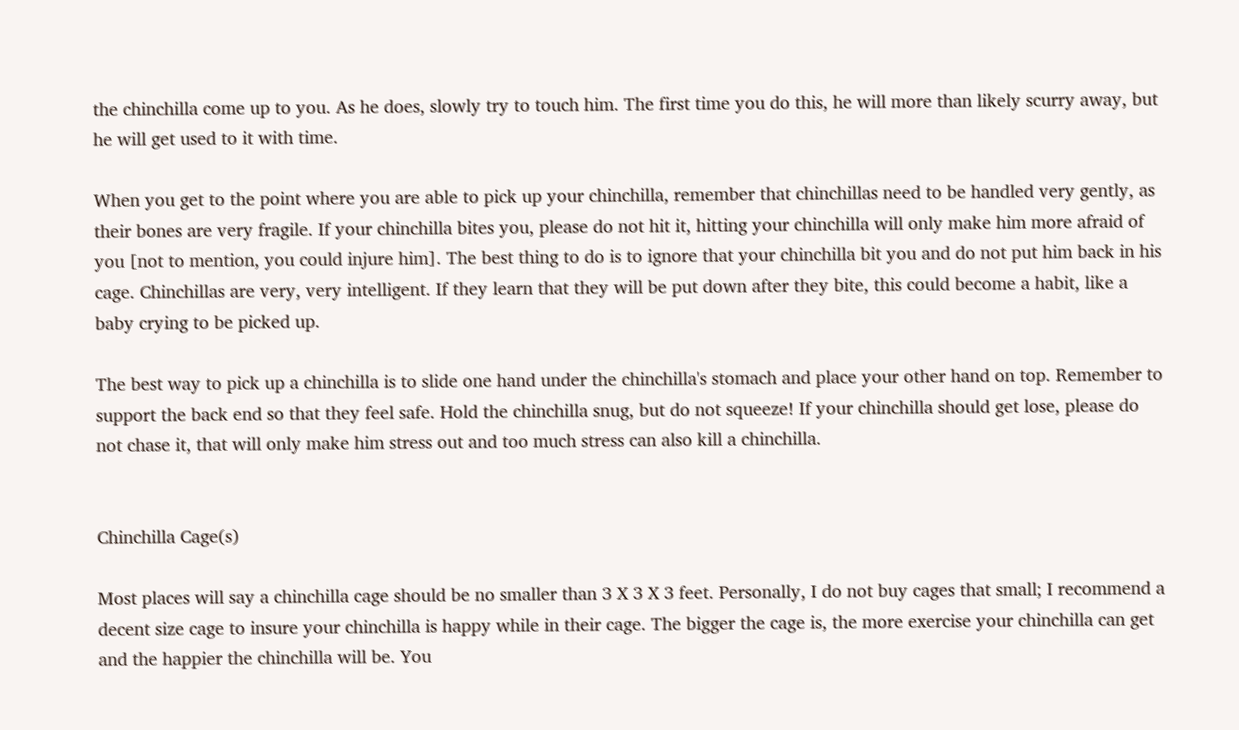the chinchilla come up to you. As he does, slowly try to touch him. The first time you do this, he will more than likely scurry away, but he will get used to it with time.

When you get to the point where you are able to pick up your chinchilla, remember that chinchillas need to be handled very gently, as their bones are very fragile. If your chinchilla bites you, please do not hit it, hitting your chinchilla will only make him more afraid of you [not to mention, you could injure him]. The best thing to do is to ignore that your chinchilla bit you and do not put him back in his cage. Chinchillas are very, very intelligent. If they learn that they will be put down after they bite, this could become a habit, like a baby crying to be picked up.

The best way to pick up a chinchilla is to slide one hand under the chinchilla's stomach and place your other hand on top. Remember to support the back end so that they feel safe. Hold the chinchilla snug, but do not squeeze! If your chinchilla should get lose, please do not chase it, that will only make him stress out and too much stress can also kill a chinchilla.


Chinchilla Cage(s)

Most places will say a chinchilla cage should be no smaller than 3 X 3 X 3 feet. Personally, I do not buy cages that small; I recommend a decent size cage to insure your chinchilla is happy while in their cage. The bigger the cage is, the more exercise your chinchilla can get and the happier the chinchilla will be. You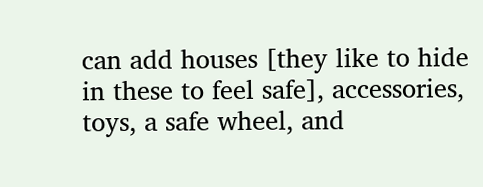can add houses [they like to hide in these to feel safe], accessories, toys, a safe wheel, and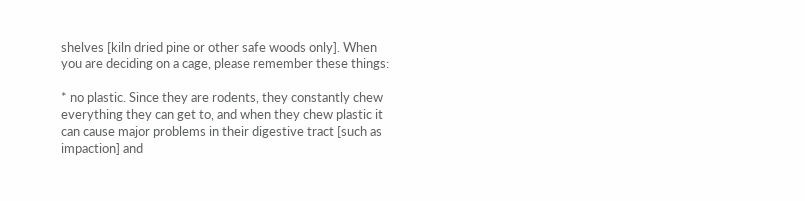shelves [kiln dried pine or other safe woods only]. When you are deciding on a cage, please remember these things:

* no plastic. Since they are rodents, they constantly chew everything they can get to, and when they chew plastic it can cause major problems in their digestive tract [such as impaction] and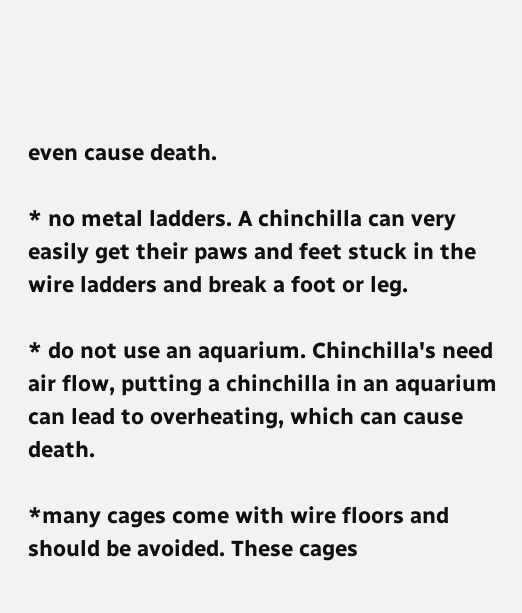even cause death.

* no metal ladders. A chinchilla can very easily get their paws and feet stuck in the wire ladders and break a foot or leg.

* do not use an aquarium. Chinchilla's need air flow, putting a chinchilla in an aquarium can lead to overheating, which can cause death.

*many cages come with wire floors and should be avoided. These cages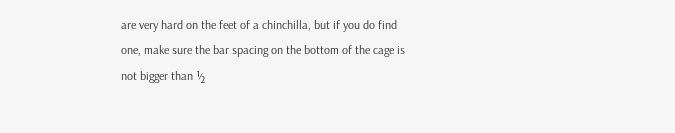are very hard on the feet of a chinchilla, but if you do find one, make sure the bar spacing on the bottom of the cage is not bigger than ½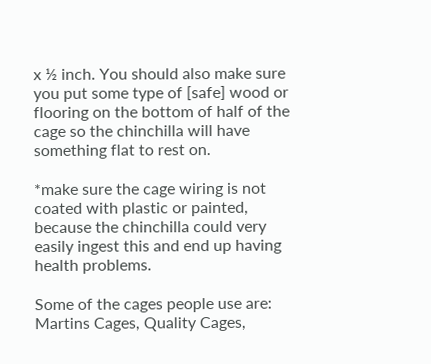x ½ inch. You should also make sure you put some type of [safe] wood or flooring on the bottom of half of the cage so the chinchilla will have something flat to rest on.

*make sure the cage wiring is not coated with plastic or painted, because the chinchilla could very easily ingest this and end up having health problems.

Some of the cages people use are: Martins Cages, Quality Cages,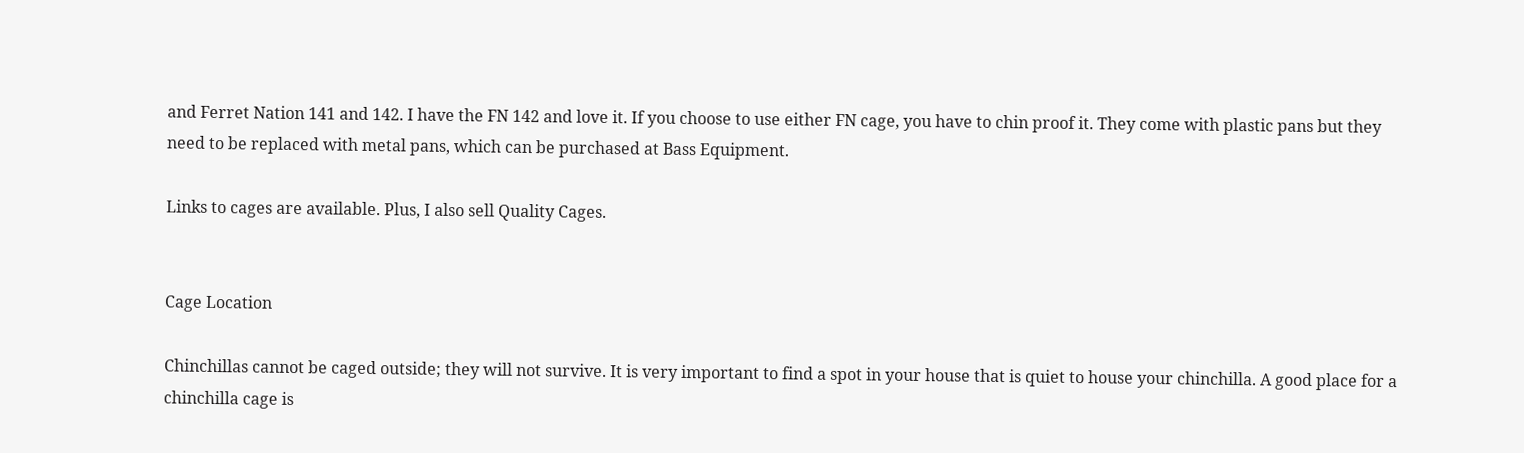and Ferret Nation 141 and 142. I have the FN 142 and love it. If you choose to use either FN cage, you have to chin proof it. They come with plastic pans but they need to be replaced with metal pans, which can be purchased at Bass Equipment.

Links to cages are available. Plus, I also sell Quality Cages.


Cage Location

Chinchillas cannot be caged outside; they will not survive. It is very important to find a spot in your house that is quiet to house your chinchilla. A good place for a chinchilla cage is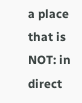a place that is NOT: in direct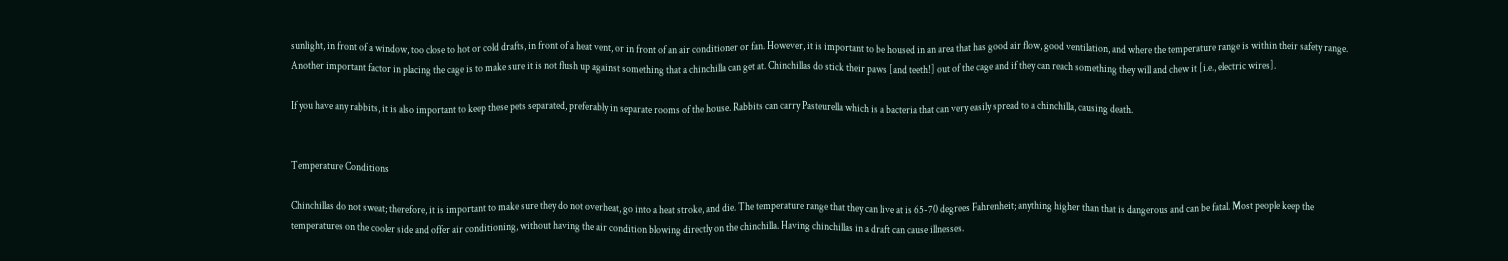sunlight, in front of a window, too close to hot or cold drafts, in front of a heat vent, or in front of an air conditioner or fan. However, it is important to be housed in an area that has good air flow, good ventilation, and where the temperature range is within their safety range. Another important factor in placing the cage is to make sure it is not flush up against something that a chinchilla can get at. Chinchillas do stick their paws [and teeth!] out of the cage and if they can reach something they will and chew it [i.e., electric wires].

If you have any rabbits, it is also important to keep these pets separated, preferably in separate rooms of the house. Rabbits can carry Pasteurella which is a bacteria that can very easily spread to a chinchilla, causing death.


Temperature Conditions

Chinchillas do not sweat; therefore, it is important to make sure they do not overheat, go into a heat stroke, and die. The temperature range that they can live at is 65-70 degrees Fahrenheit; anything higher than that is dangerous and can be fatal. Most people keep the temperatures on the cooler side and offer air conditioning, without having the air condition blowing directly on the chinchilla. Having chinchillas in a draft can cause illnesses.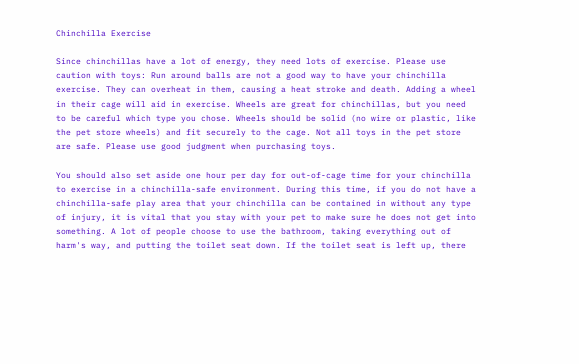Chinchilla Exercise

Since chinchillas have a lot of energy, they need lots of exercise. Please use caution with toys: Run around balls are not a good way to have your chinchilla exercise. They can overheat in them, causing a heat stroke and death. Adding a wheel in their cage will aid in exercise. Wheels are great for chinchillas, but you need to be careful which type you chose. Wheels should be solid (no wire or plastic, like the pet store wheels) and fit securely to the cage. Not all toys in the pet store are safe. Please use good judgment when purchasing toys.

You should also set aside one hour per day for out-of-cage time for your chinchilla to exercise in a chinchilla-safe environment. During this time, if you do not have a chinchilla-safe play area that your chinchilla can be contained in without any type of injury, it is vital that you stay with your pet to make sure he does not get into something. A lot of people choose to use the bathroom, taking everything out of harm's way, and putting the toilet seat down. If the toilet seat is left up, there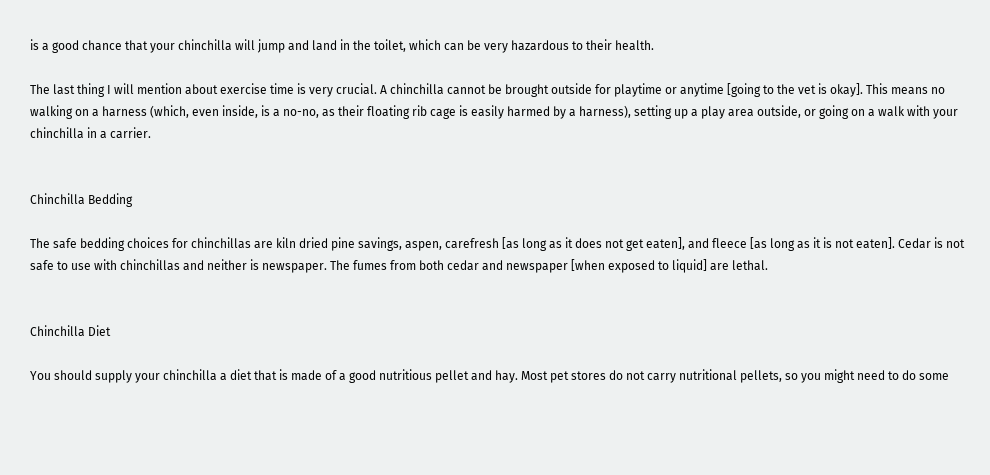is a good chance that your chinchilla will jump and land in the toilet, which can be very hazardous to their health.

The last thing I will mention about exercise time is very crucial. A chinchilla cannot be brought outside for playtime or anytime [going to the vet is okay]. This means no walking on a harness (which, even inside, is a no-no, as their floating rib cage is easily harmed by a harness), setting up a play area outside, or going on a walk with your chinchilla in a carrier.


Chinchilla Bedding

The safe bedding choices for chinchillas are kiln dried pine savings, aspen, carefresh [as long as it does not get eaten], and fleece [as long as it is not eaten]. Cedar is not safe to use with chinchillas and neither is newspaper. The fumes from both cedar and newspaper [when exposed to liquid] are lethal.


Chinchilla Diet

You should supply your chinchilla a diet that is made of a good nutritious pellet and hay. Most pet stores do not carry nutritional pellets, so you might need to do some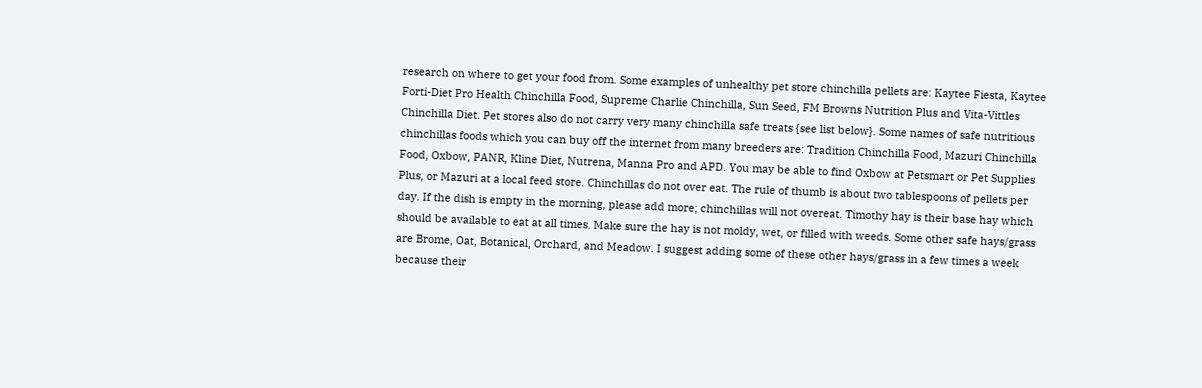research on where to get your food from. Some examples of unhealthy pet store chinchilla pellets are: Kaytee Fiesta, Kaytee Forti-Diet Pro Health Chinchilla Food, Supreme Charlie Chinchilla, Sun Seed, FM Browns Nutrition Plus and Vita-Vittles Chinchilla Diet. Pet stores also do not carry very many chinchilla safe treats {see list below}. Some names of safe nutritious chinchillas foods which you can buy off the internet from many breeders are: Tradition Chinchilla Food, Mazuri Chinchilla Food, Oxbow, PANR, Kline Diet, Nutrena, Manna Pro and APD. You may be able to find Oxbow at Petsmart or Pet Supplies Plus, or Mazuri at a local feed store. Chinchillas do not over eat. The rule of thumb is about two tablespoons of pellets per day. If the dish is empty in the morning, please add more; chinchillas will not overeat. Timothy hay is their base hay which should be available to eat at all times. Make sure the hay is not moldy, wet, or filled with weeds. Some other safe hays/grass are Brome, Oat, Botanical, Orchard, and Meadow. I suggest adding some of these other hays/grass in a few times a week because their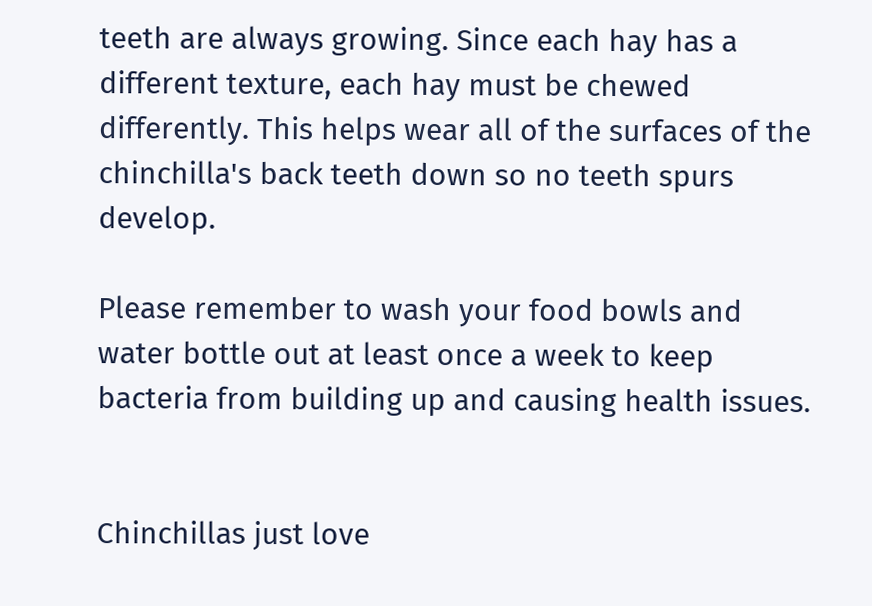teeth are always growing. Since each hay has a different texture, each hay must be chewed differently. This helps wear all of the surfaces of the chinchilla's back teeth down so no teeth spurs develop.

Please remember to wash your food bowls and water bottle out at least once a week to keep bacteria from building up and causing health issues.


Chinchillas just love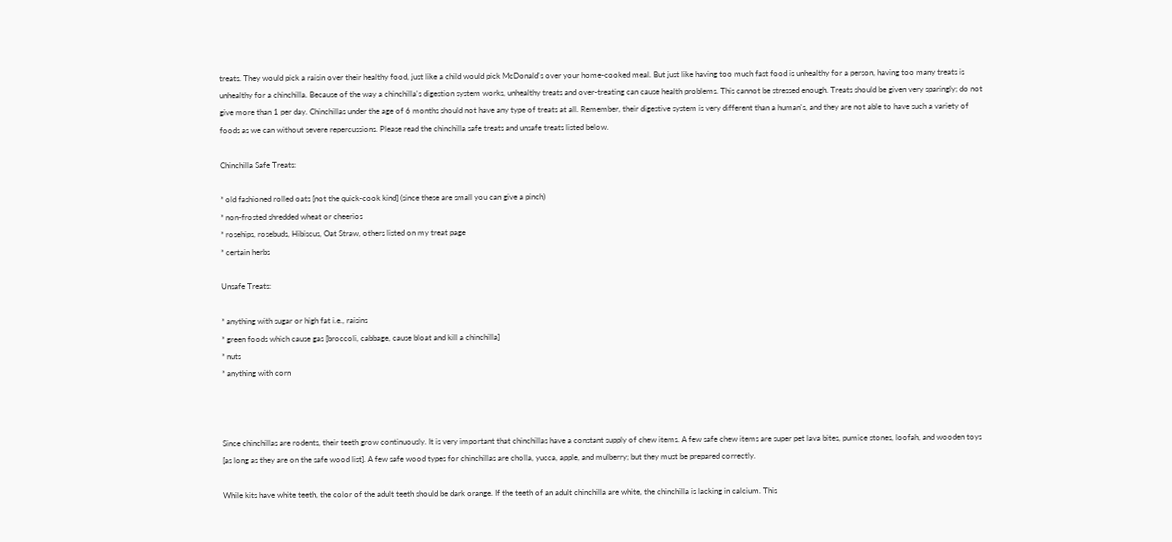treats. They would pick a raisin over their healthy food, just like a child would pick McDonald's over your home-cooked meal. But just like having too much fast food is unhealthy for a person, having too many treats is unhealthy for a chinchilla. Because of the way a chinchilla's digestion system works, unhealthy treats and over-treating can cause health problems. This cannot be stressed enough. Treats should be given very sparingly; do not give more than 1 per day. Chinchillas under the age of 6 months should not have any type of treats at all. Remember, their digestive system is very different than a human's, and they are not able to have such a variety of foods as we can without severe repercussions. Please read the chinchilla safe treats and unsafe treats listed below.

Chinchilla Safe Treats:

* old fashioned rolled oats [not the quick-cook kind] (since these are small you can give a pinch)
* non-frosted shredded wheat or cheerios
* rosehips, rosebuds, Hibiscus, Oat Straw, others listed on my treat page
* certain herbs

Unsafe Treats:

* anything with sugar or high fat i.e., raisins
* green foods which cause gas [broccoli, cabbage, cause bloat and kill a chinchilla]
* nuts
* anything with corn



Since chinchillas are rodents, their teeth grow continuously. It is very important that chinchillas have a constant supply of chew items. A few safe chew items are super pet lava bites, pumice stones, loofah, and wooden toys [as long as they are on the safe wood list]. A few safe wood types for chinchillas are cholla, yucca, apple, and mulberry; but they must be prepared correctly.

While kits have white teeth, the color of the adult teeth should be dark orange. If the teeth of an adult chinchilla are white, the chinchilla is lacking in calcium. This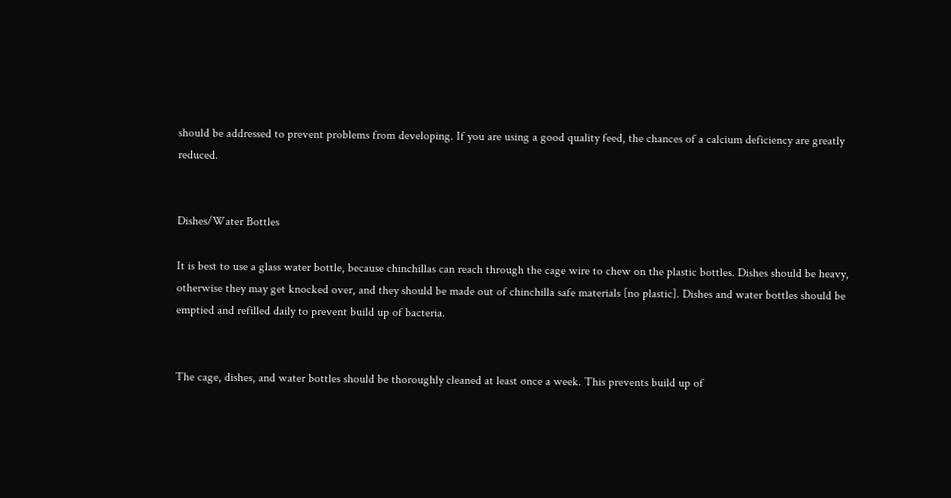should be addressed to prevent problems from developing. If you are using a good quality feed, the chances of a calcium deficiency are greatly reduced.


Dishes/Water Bottles

It is best to use a glass water bottle, because chinchillas can reach through the cage wire to chew on the plastic bottles. Dishes should be heavy, otherwise they may get knocked over, and they should be made out of chinchilla safe materials [no plastic]. Dishes and water bottles should be emptied and refilled daily to prevent build up of bacteria.


The cage, dishes, and water bottles should be thoroughly cleaned at least once a week. This prevents build up of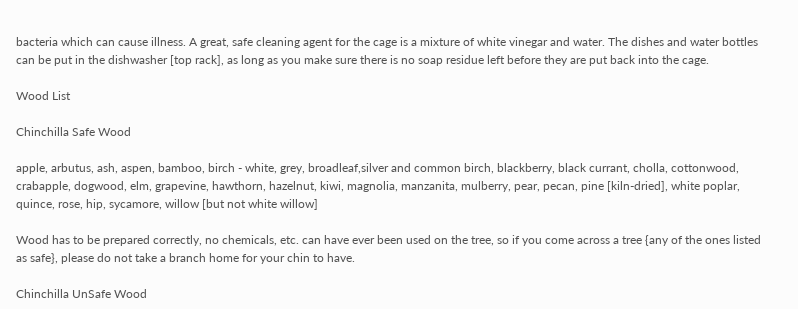bacteria which can cause illness. A great, safe cleaning agent for the cage is a mixture of white vinegar and water. The dishes and water bottles can be put in the dishwasher [top rack], as long as you make sure there is no soap residue left before they are put back into the cage.

Wood List

Chinchilla Safe Wood

apple, arbutus, ash, aspen, bamboo, birch - white, grey, broadleaf,silver and common birch, blackberry, black currant, cholla, cottonwood, crabapple, dogwood, elm, grapevine, hawthorn, hazelnut, kiwi, magnolia, manzanita, mulberry, pear, pecan, pine [kiln-dried], white poplar, quince, rose, hip, sycamore, willow [but not white willow]

Wood has to be prepared correctly, no chemicals, etc. can have ever been used on the tree, so if you come across a tree {any of the ones listed as safe}, please do not take a branch home for your chin to have.

Chinchilla UnSafe Wood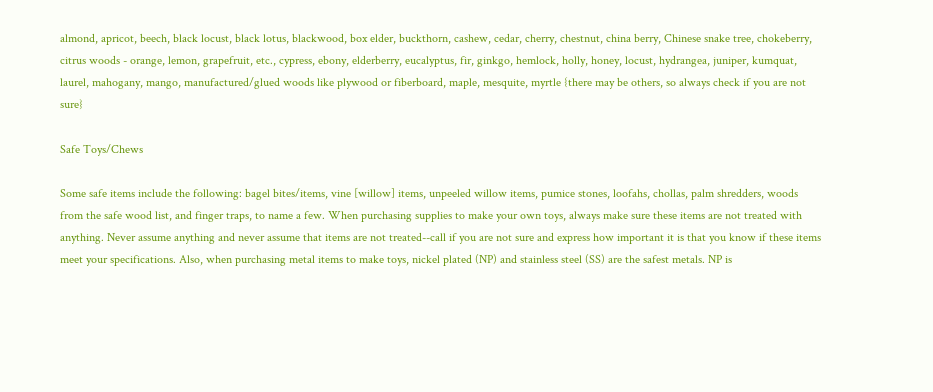almond, apricot, beech, black locust, black lotus, blackwood, box elder, buckthorn, cashew, cedar, cherry, chestnut, china berry, Chinese snake tree, chokeberry, citrus woods - orange, lemon, grapefruit, etc., cypress, ebony, elderberry, eucalyptus, fir, ginkgo, hemlock, holly, honey, locust, hydrangea, juniper, kumquat, laurel, mahogany, mango, manufactured/glued woods like plywood or fiberboard, maple, mesquite, myrtle {there may be others, so always check if you are not sure}

Safe Toys/Chews

Some safe items include the following: bagel bites/items, vine [willow] items, unpeeled willow items, pumice stones, loofahs, chollas, palm shredders, woods from the safe wood list, and finger traps, to name a few. When purchasing supplies to make your own toys, always make sure these items are not treated with anything. Never assume anything and never assume that items are not treated--call if you are not sure and express how important it is that you know if these items meet your specifications. Also, when purchasing metal items to make toys, nickel plated (NP) and stainless steel (SS) are the safest metals. NP is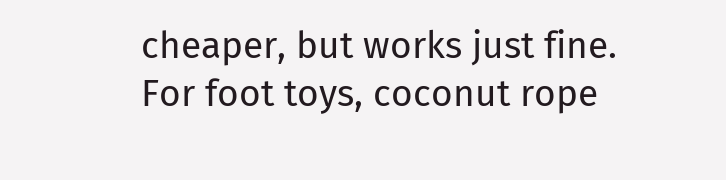cheaper, but works just fine. For foot toys, coconut rope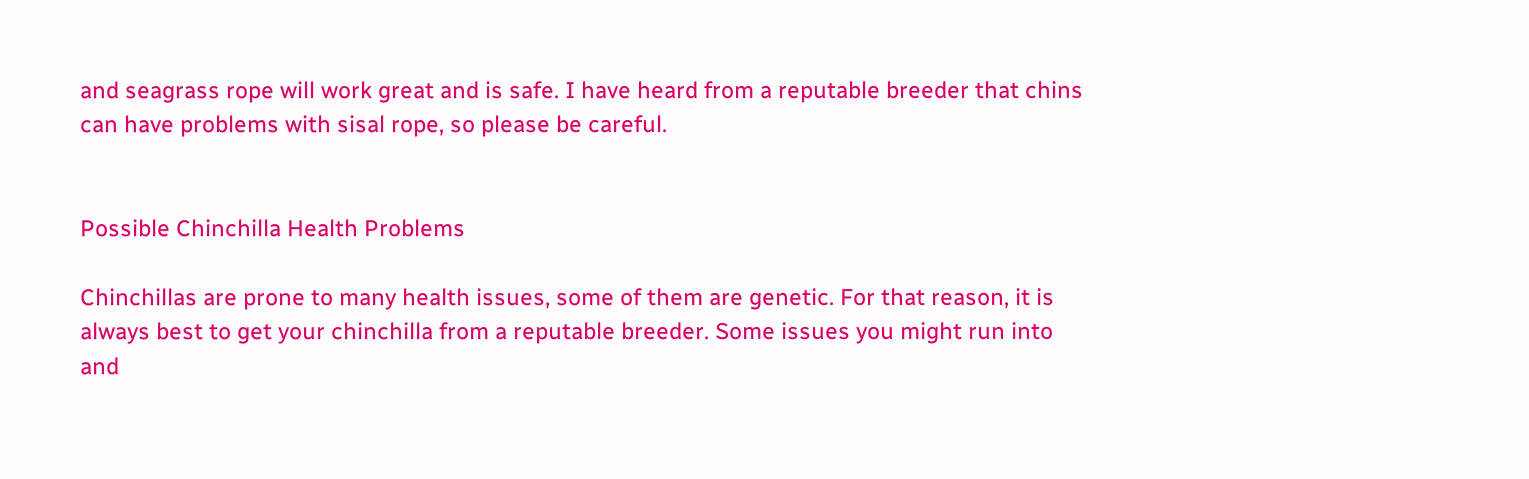and seagrass rope will work great and is safe. I have heard from a reputable breeder that chins can have problems with sisal rope, so please be careful.


Possible Chinchilla Health Problems

Chinchillas are prone to many health issues, some of them are genetic. For that reason, it is always best to get your chinchilla from a reputable breeder. Some issues you might run into and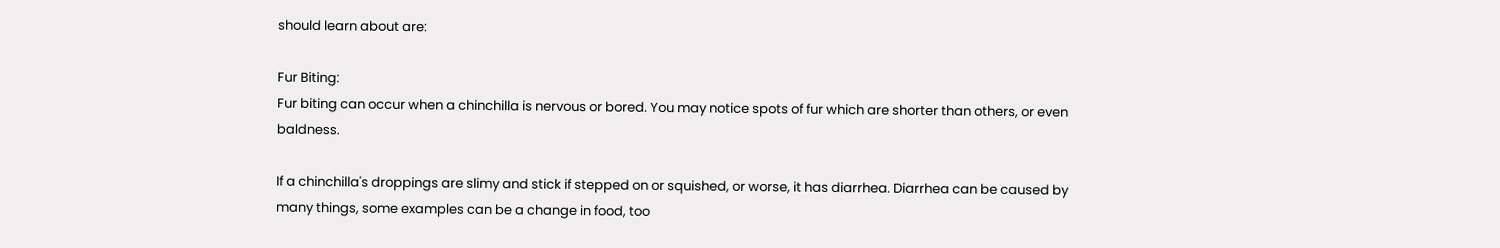should learn about are:

Fur Biting:
Fur biting can occur when a chinchilla is nervous or bored. You may notice spots of fur which are shorter than others, or even baldness.

If a chinchilla's droppings are slimy and stick if stepped on or squished, or worse, it has diarrhea. Diarrhea can be caused by many things, some examples can be a change in food, too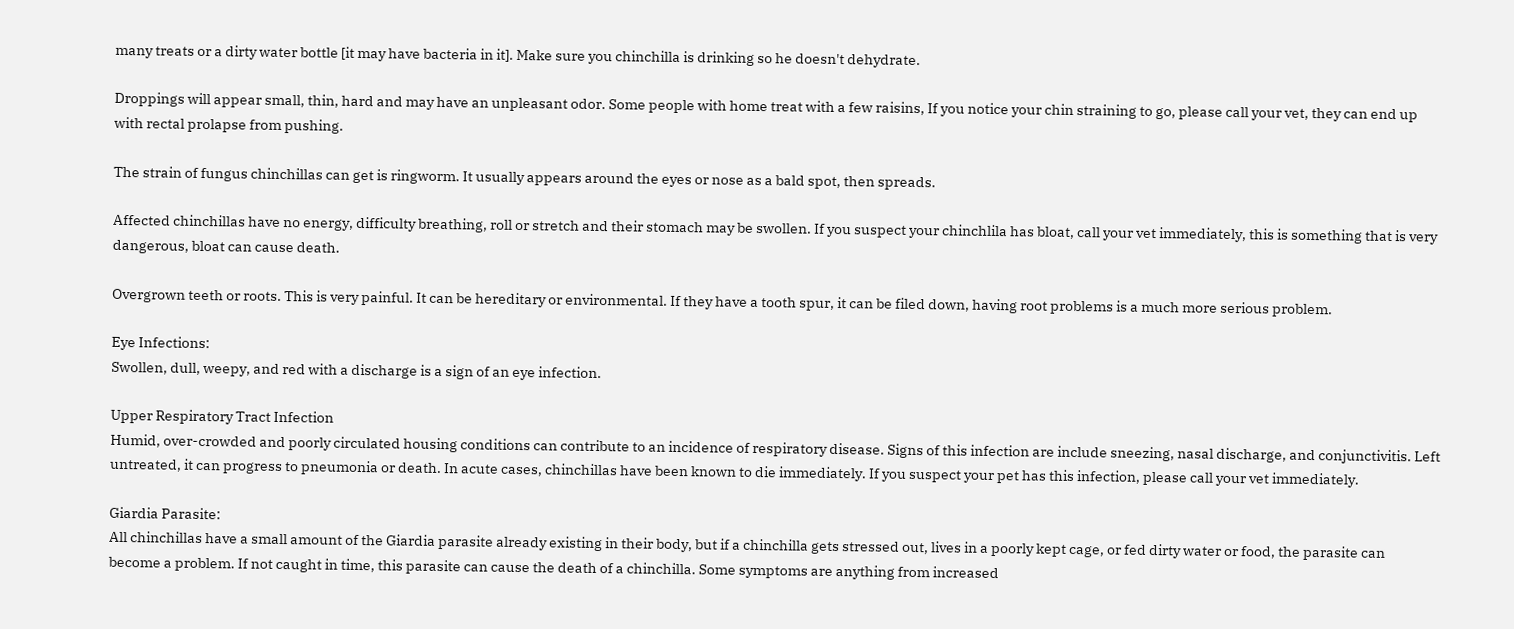many treats or a dirty water bottle [it may have bacteria in it]. Make sure you chinchilla is drinking so he doesn't dehydrate.

Droppings will appear small, thin, hard and may have an unpleasant odor. Some people with home treat with a few raisins, If you notice your chin straining to go, please call your vet, they can end up with rectal prolapse from pushing.

The strain of fungus chinchillas can get is ringworm. It usually appears around the eyes or nose as a bald spot, then spreads.

Affected chinchillas have no energy, difficulty breathing, roll or stretch and their stomach may be swollen. If you suspect your chinchlila has bloat, call your vet immediately, this is something that is very dangerous, bloat can cause death.

Overgrown teeth or roots. This is very painful. It can be hereditary or environmental. If they have a tooth spur, it can be filed down, having root problems is a much more serious problem.

Eye Infections:
Swollen, dull, weepy, and red with a discharge is a sign of an eye infection.

Upper Respiratory Tract Infection
Humid, over-crowded and poorly circulated housing conditions can contribute to an incidence of respiratory disease. Signs of this infection are include sneezing, nasal discharge, and conjunctivitis. Left untreated, it can progress to pneumonia or death. In acute cases, chinchillas have been known to die immediately. If you suspect your pet has this infection, please call your vet immediately.

Giardia Parasite:
All chinchillas have a small amount of the Giardia parasite already existing in their body, but if a chinchilla gets stressed out, lives in a poorly kept cage, or fed dirty water or food, the parasite can become a problem. If not caught in time, this parasite can cause the death of a chinchilla. Some symptoms are anything from increased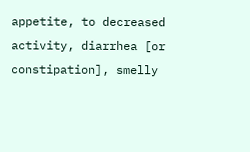appetite, to decreased activity, diarrhea [or constipation], smelly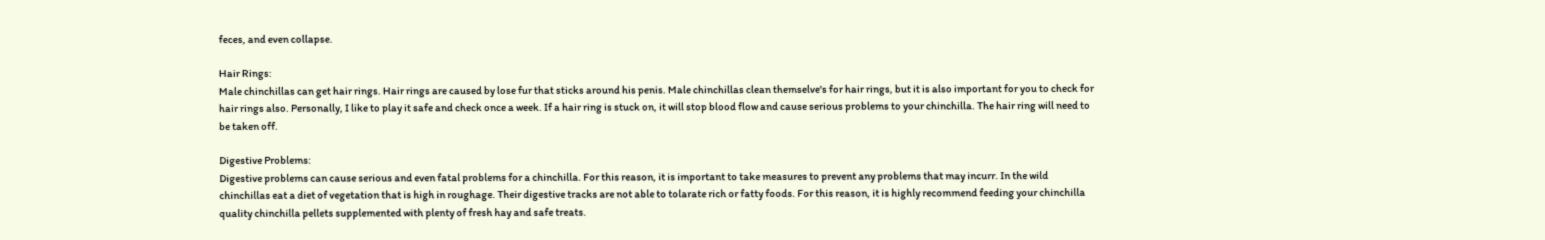feces, and even collapse.

Hair Rings:
Male chinchillas can get hair rings. Hair rings are caused by lose fur that sticks around his penis. Male chinchillas clean themselve's for hair rings, but it is also important for you to check for hair rings also. Personally, I like to play it safe and check once a week. If a hair ring is stuck on, it will stop blood flow and cause serious problems to your chinchilla. The hair ring will need to be taken off.

Digestive Problems:
Digestive problems can cause serious and even fatal problems for a chinchilla. For this reason, it is important to take measures to prevent any problems that may incurr. In the wild chinchillas eat a diet of vegetation that is high in roughage. Their digestive tracks are not able to tolarate rich or fatty foods. For this reason, it is highly recommend feeding your chinchilla quality chinchilla pellets supplemented with plenty of fresh hay and safe treats.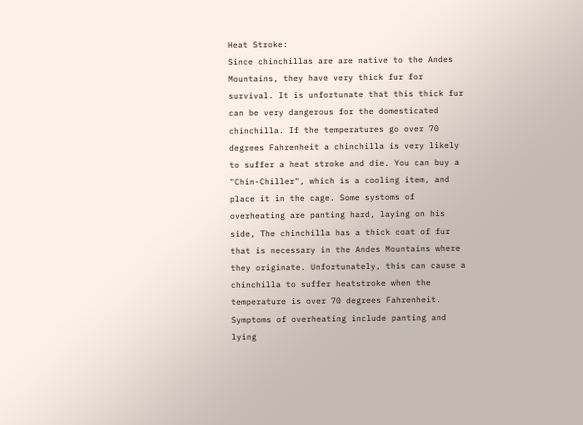Heat Stroke:
Since chinchillas are are native to the Andes Mountains, they have very thick fur for survival. It is unfortunate that this thick fur can be very dangerous for the domesticated chinchilla. If the temperatures go over 70 degrees Fahrenheit a chinchilla is very likely to suffer a heat stroke and die. You can buy a "Chin-Chiller", which is a cooling item, and place it in the cage. Some systoms of overheating are panting hard, laying on his side, The chinchilla has a thick coat of fur that is necessary in the Andes Mountains where they originate. Unfortunately, this can cause a chinchilla to suffer heatstroke when the temperature is over 70 degrees Fahrenheit. Symptoms of overheating include panting and lying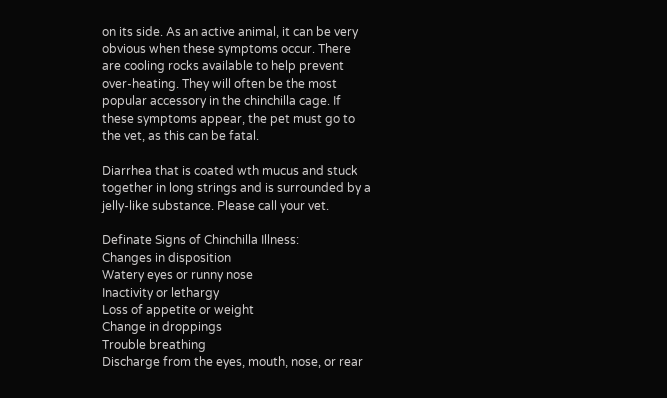on its side. As an active animal, it can be very obvious when these symptoms occur. There are cooling rocks available to help prevent over-heating. They will often be the most popular accessory in the chinchilla cage. If these symptoms appear, the pet must go to the vet, as this can be fatal.

Diarrhea that is coated wth mucus and stuck together in long strings and is surrounded by a jelly-like substance. Please call your vet.

Definate Signs of Chinchilla Illness:
Changes in disposition
Watery eyes or runny nose
Inactivity or lethargy
Loss of appetite or weight
Change in droppings
Trouble breathing
Discharge from the eyes, mouth, nose, or rear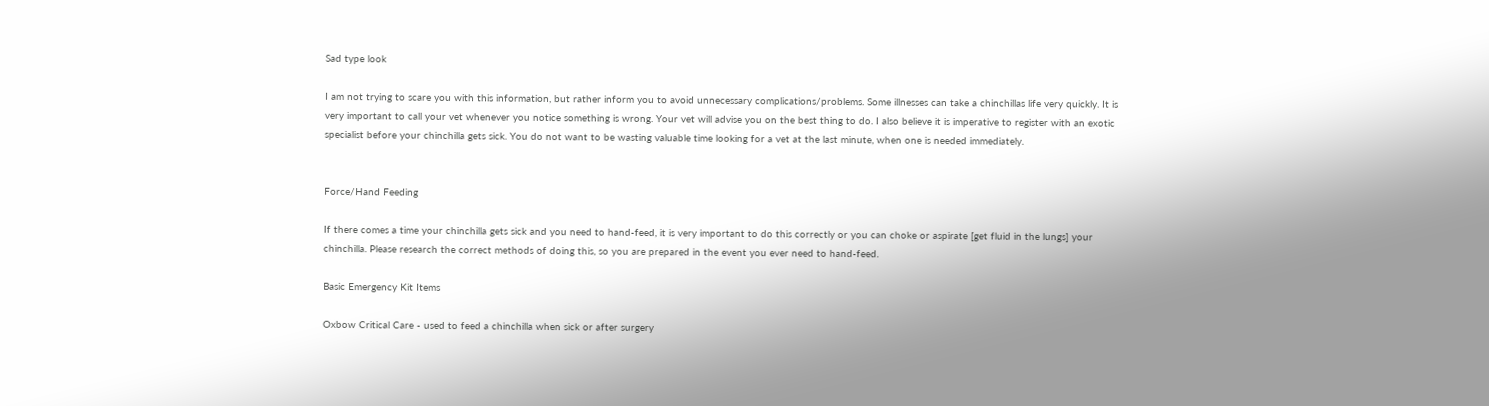Sad type look

I am not trying to scare you with this information, but rather inform you to avoid unnecessary complications/problems. Some illnesses can take a chinchillas life very quickly. It is very important to call your vet whenever you notice something is wrong. Your vet will advise you on the best thing to do. I also believe it is imperative to register with an exotic specialist before your chinchilla gets sick. You do not want to be wasting valuable time looking for a vet at the last minute, when one is needed immediately.


Force/Hand Feeding

If there comes a time your chinchilla gets sick and you need to hand-feed, it is very important to do this correctly or you can choke or aspirate [get fluid in the lungs] your chinchilla. Please research the correct methods of doing this, so you are prepared in the event you ever need to hand-feed.

Basic Emergency Kit Items

Oxbow Critical Care - used to feed a chinchilla when sick or after surgery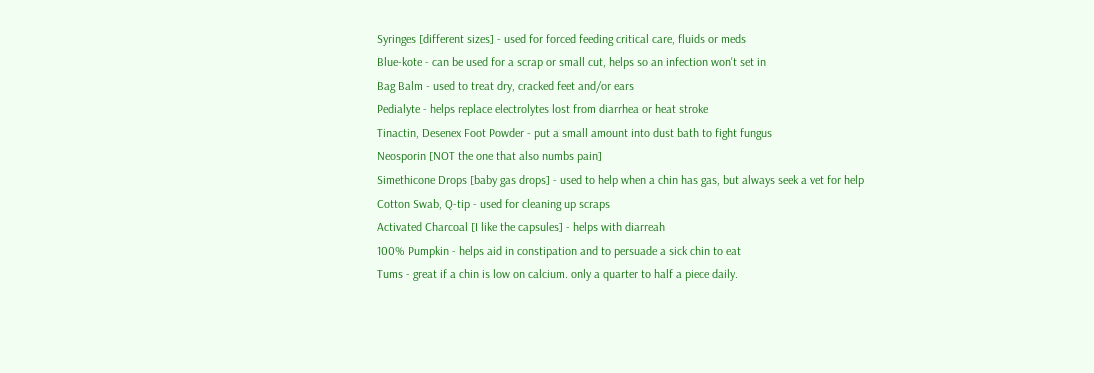Syringes [different sizes] - used for forced feeding critical care, fluids or meds
Blue-kote - can be used for a scrap or small cut, helps so an infection won't set in
Bag Balm - used to treat dry, cracked feet and/or ears
Pedialyte - helps replace electrolytes lost from diarrhea or heat stroke
Tinactin, Desenex Foot Powder - put a small amount into dust bath to fight fungus
Neosporin [NOT the one that also numbs pain]
Simethicone Drops [baby gas drops] - used to help when a chin has gas, but always seek a vet for help
Cotton Swab, Q-tip - used for cleaning up scraps
Activated Charcoal [I like the capsules] - helps with diarreah
100% Pumpkin - helps aid in constipation and to persuade a sick chin to eat
Tums - great if a chin is low on calcium. only a quarter to half a piece daily.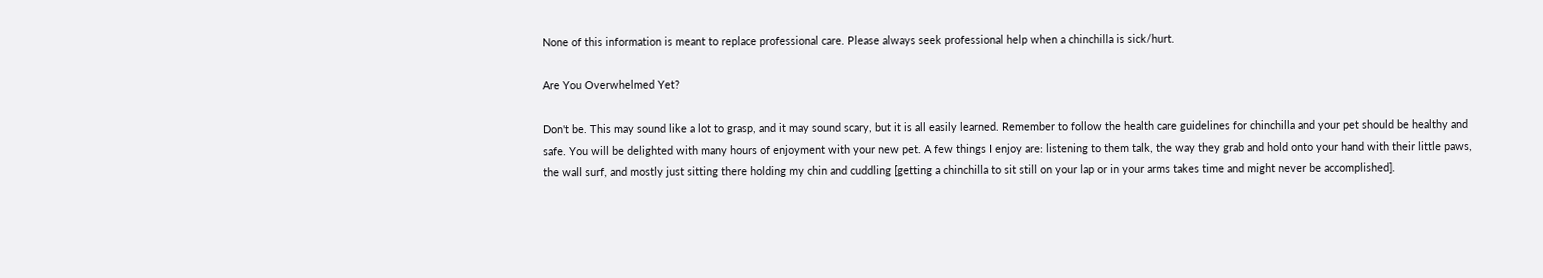None of this information is meant to replace professional care. Please always seek professional help when a chinchilla is sick/hurt.

Are You Overwhelmed Yet?

Don't be. This may sound like a lot to grasp, and it may sound scary, but it is all easily learned. Remember to follow the health care guidelines for chinchilla and your pet should be healthy and safe. You will be delighted with many hours of enjoyment with your new pet. A few things I enjoy are: listening to them talk, the way they grab and hold onto your hand with their little paws, the wall surf, and mostly just sitting there holding my chin and cuddling [getting a chinchilla to sit still on your lap or in your arms takes time and might never be accomplished].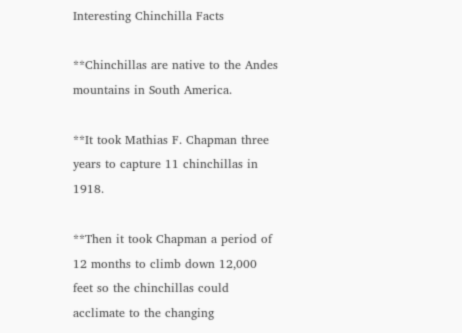Interesting Chinchilla Facts

**Chinchillas are native to the Andes mountains in South America.

**It took Mathias F. Chapman three years to capture 11 chinchillas in 1918.

**Then it took Chapman a period of 12 months to climb down 12,000 feet so the chinchillas could acclimate to the changing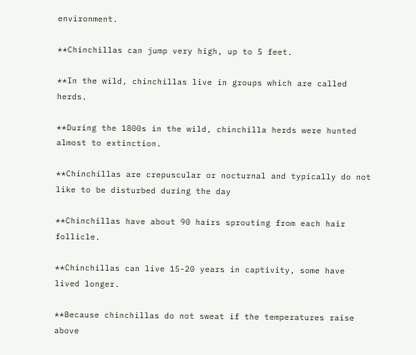environment.

**Chinchillas can jump very high, up to 5 feet.

**In the wild, chinchillas live in groups which are called herds.

**During the 1800s in the wild, chinchilla herds were hunted almost to extinction.

**Chinchillas are crepuscular or nocturnal and typically do not like to be disturbed during the day

**Chinchillas have about 90 hairs sprouting from each hair follicle.

**Chinchillas can live 15-20 years in captivity, some have lived longer.

**Because chinchillas do not sweat if the temperatures raise above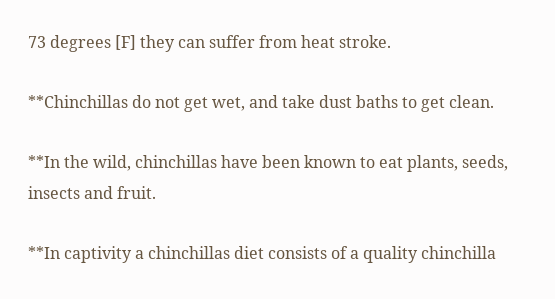73 degrees [F] they can suffer from heat stroke.

**Chinchillas do not get wet, and take dust baths to get clean.

**In the wild, chinchillas have been known to eat plants, seeds, insects and fruit.

**In captivity a chinchillas diet consists of a quality chinchilla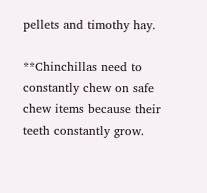pellets and timothy hay.

**Chinchillas need to constantly chew on safe chew items because their teeth constantly grow.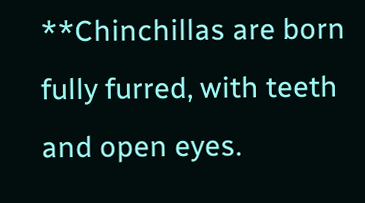**Chinchillas are born fully furred, with teeth and open eyes.